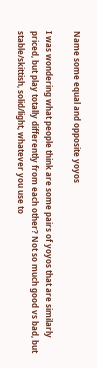Name some equal and opposite yoyos

I was wondering what people think are some pairs of yoyos that are similarly priced, but play totally differently from each other? Not so much good vs bad, but stable/skittish, solid/light, whatever you use to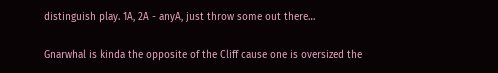distinguish play. 1A, 2A - anyA, just throw some out there…

Gnarwhal is kinda the opposite of the Cliff cause one is oversized the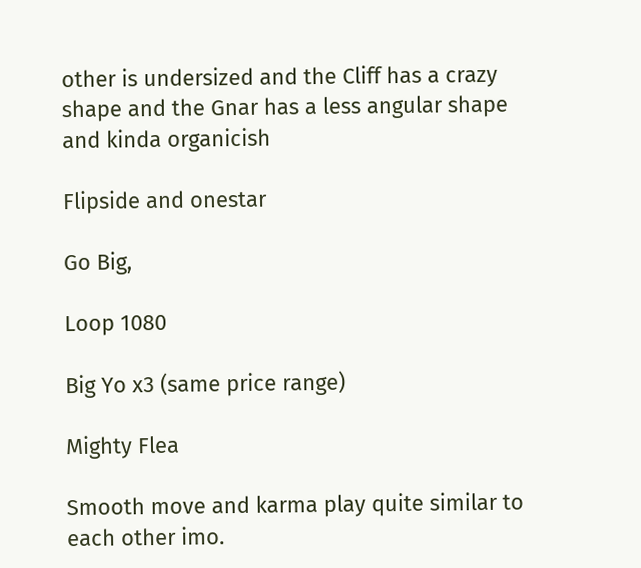other is undersized and the Cliff has a crazy shape and the Gnar has a less angular shape and kinda organicish

Flipside and onestar

Go Big,

Loop 1080

Big Yo x3 (same price range)

Mighty Flea

Smooth move and karma play quite similar to each other imo.